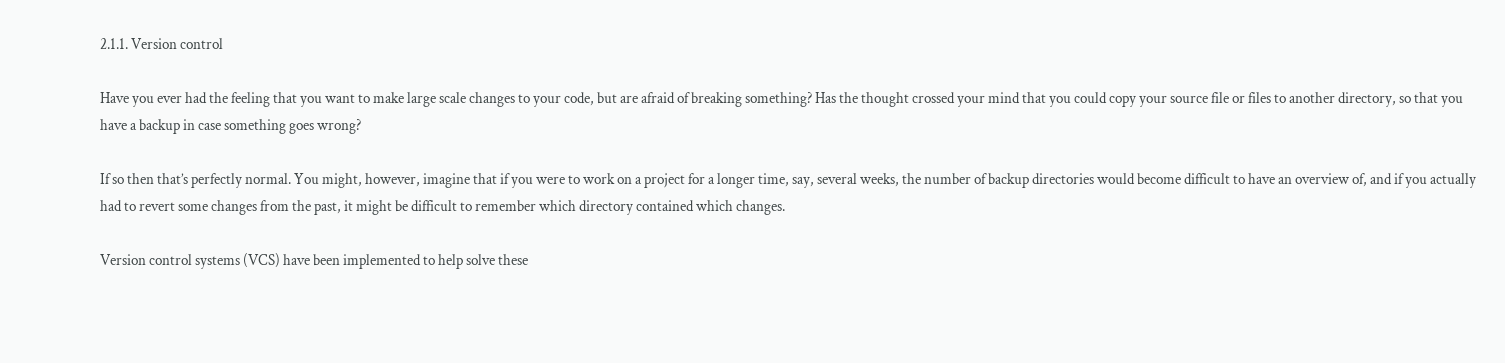2.1.1. Version control

Have you ever had the feeling that you want to make large scale changes to your code, but are afraid of breaking something? Has the thought crossed your mind that you could copy your source file or files to another directory, so that you have a backup in case something goes wrong?

If so then that’s perfectly normal. You might, however, imagine that if you were to work on a project for a longer time, say, several weeks, the number of backup directories would become difficult to have an overview of, and if you actually had to revert some changes from the past, it might be difficult to remember which directory contained which changes.

Version control systems (VCS) have been implemented to help solve these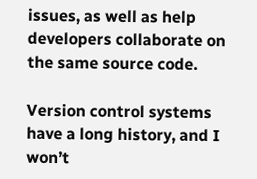issues, as well as help developers collaborate on the same source code.

Version control systems have a long history, and I won’t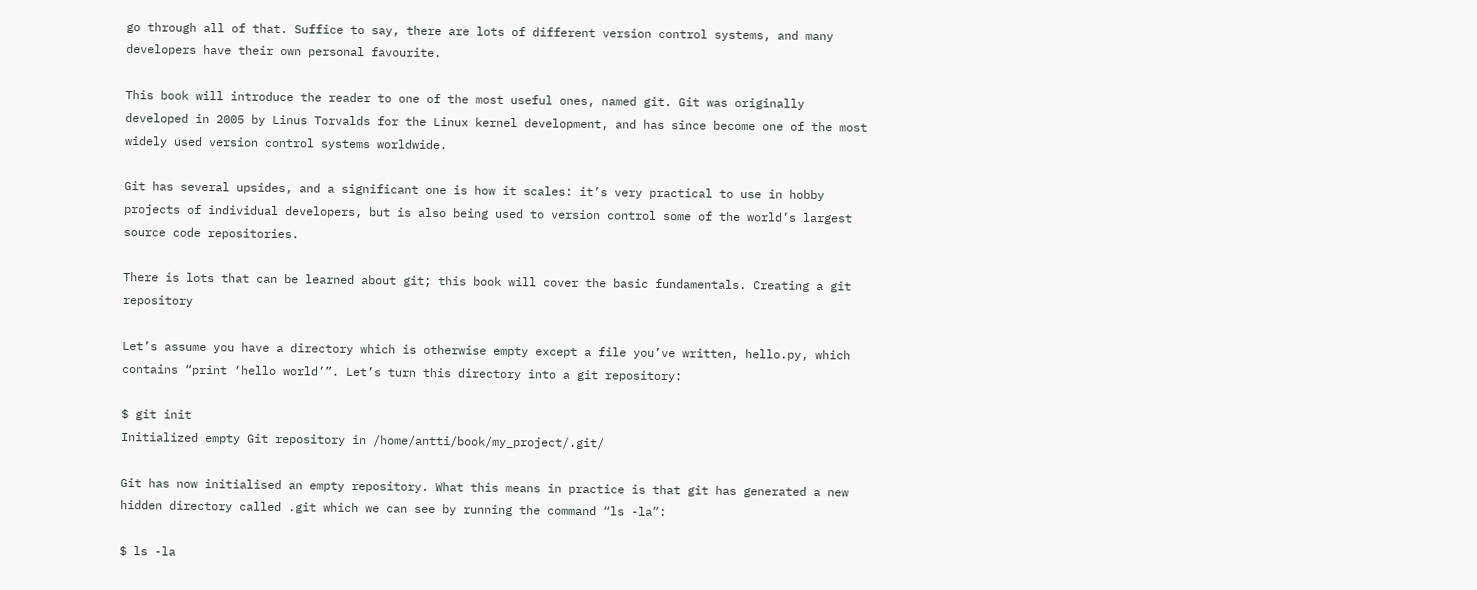go through all of that. Suffice to say, there are lots of different version control systems, and many developers have their own personal favourite.

This book will introduce the reader to one of the most useful ones, named git. Git was originally developed in 2005 by Linus Torvalds for the Linux kernel development, and has since become one of the most widely used version control systems worldwide.

Git has several upsides, and a significant one is how it scales: it’s very practical to use in hobby projects of individual developers, but is also being used to version control some of the world’s largest source code repositories.

There is lots that can be learned about git; this book will cover the basic fundamentals. Creating a git repository

Let’s assume you have a directory which is otherwise empty except a file you’ve written, hello.py, which contains “print ‘hello world’”. Let’s turn this directory into a git repository:

$ git init
Initialized empty Git repository in /home/antti/book/my_project/.git/

Git has now initialised an empty repository. What this means in practice is that git has generated a new hidden directory called .git which we can see by running the command “ls -la”:

$ ls -la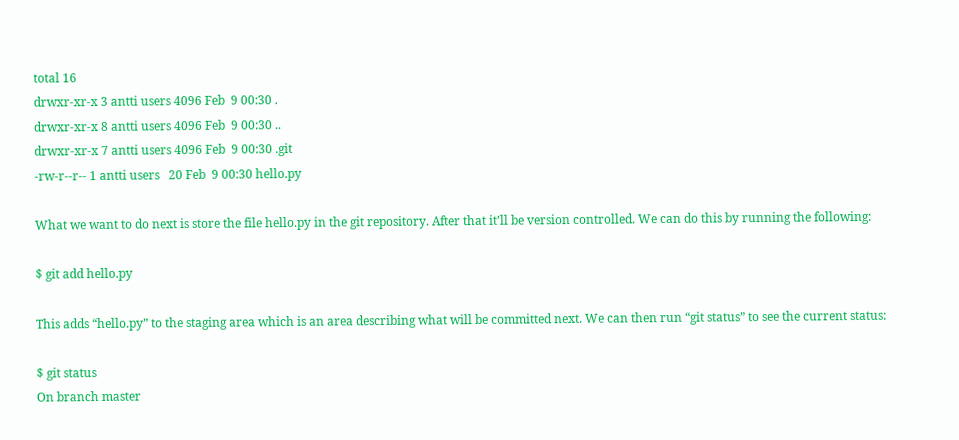total 16
drwxr-xr-x 3 antti users 4096 Feb  9 00:30 .
drwxr-xr-x 8 antti users 4096 Feb  9 00:30 ..
drwxr-xr-x 7 antti users 4096 Feb  9 00:30 .git
-rw-r--r-- 1 antti users   20 Feb  9 00:30 hello.py

What we want to do next is store the file hello.py in the git repository. After that it’ll be version controlled. We can do this by running the following:

$ git add hello.py

This adds “hello.py” to the staging area which is an area describing what will be committed next. We can then run “git status” to see the current status:

$ git status
On branch master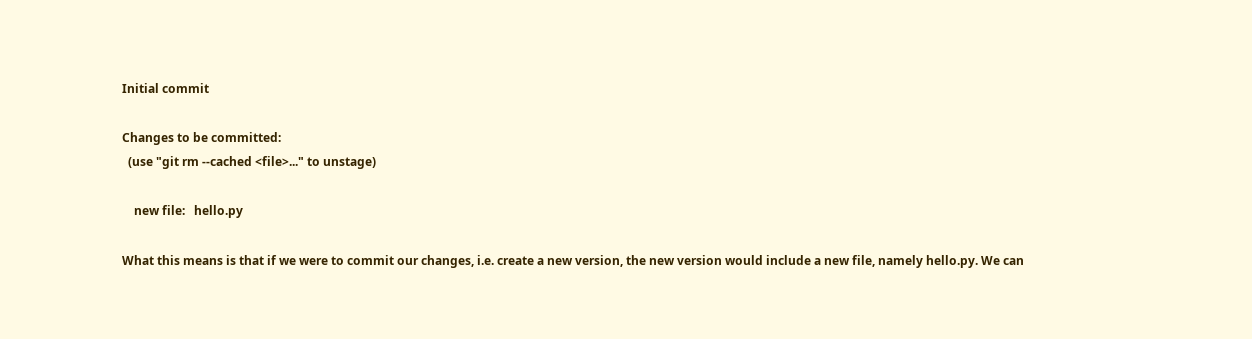Initial commit

Changes to be committed:
  (use "git rm --cached <file>..." to unstage)

    new file:   hello.py

What this means is that if we were to commit our changes, i.e. create a new version, the new version would include a new file, namely hello.py. We can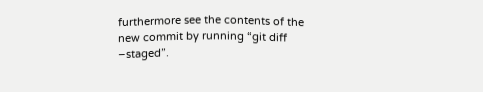furthermore see the contents of the new commit by running “git diff –staged”.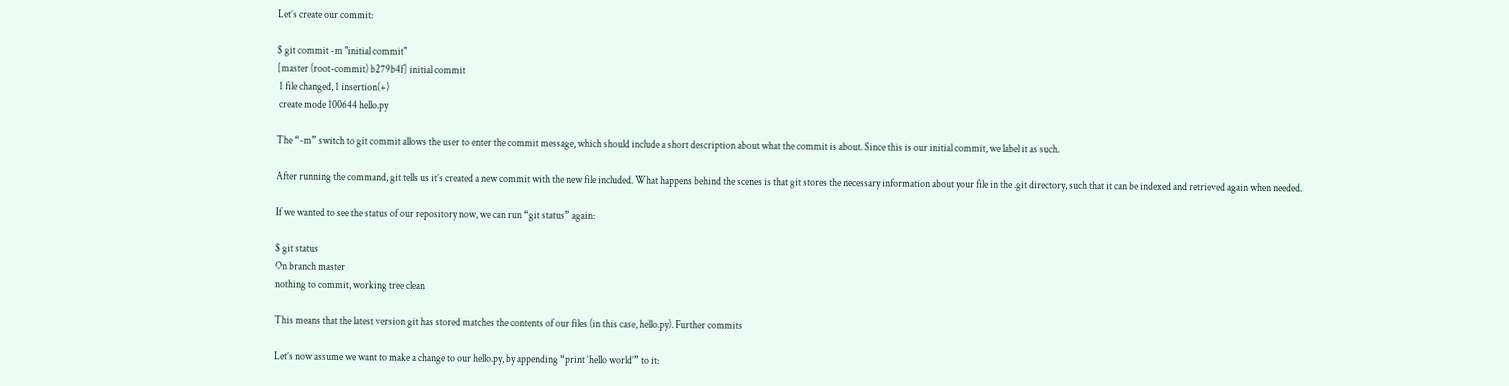Let’s create our commit:

$ git commit -m "initial commit"
[master (root-commit) b279b4f] initial commit
 1 file changed, 1 insertion(+)
 create mode 100644 hello.py

The “-m” switch to git commit allows the user to enter the commit message, which should include a short description about what the commit is about. Since this is our initial commit, we label it as such.

After running the command, git tells us it’s created a new commit with the new file included. What happens behind the scenes is that git stores the necessary information about your file in the .git directory, such that it can be indexed and retrieved again when needed.

If we wanted to see the status of our repository now, we can run “git status” again:

$ git status
On branch master
nothing to commit, working tree clean

This means that the latest version git has stored matches the contents of our files (in this case, hello.py). Further commits

Let’s now assume we want to make a change to our hello.py, by appending “print ‘hello world’” to it: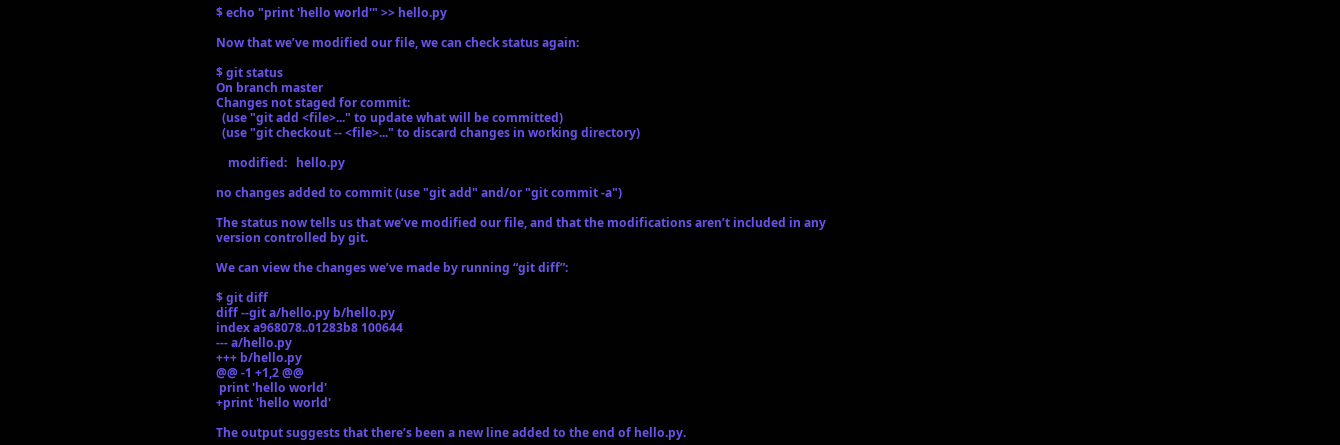$ echo "print 'hello world'" >> hello.py

Now that we’ve modified our file, we can check status again:

$ git status
On branch master
Changes not staged for commit:
  (use "git add <file>..." to update what will be committed)
  (use "git checkout -- <file>..." to discard changes in working directory)

    modified:   hello.py

no changes added to commit (use "git add" and/or "git commit -a")

The status now tells us that we’ve modified our file, and that the modifications aren’t included in any version controlled by git.

We can view the changes we’ve made by running “git diff”:

$ git diff
diff --git a/hello.py b/hello.py
index a968078..01283b8 100644
--- a/hello.py
+++ b/hello.py
@@ -1 +1,2 @@
 print 'hello world'
+print 'hello world'

The output suggests that there’s been a new line added to the end of hello.py.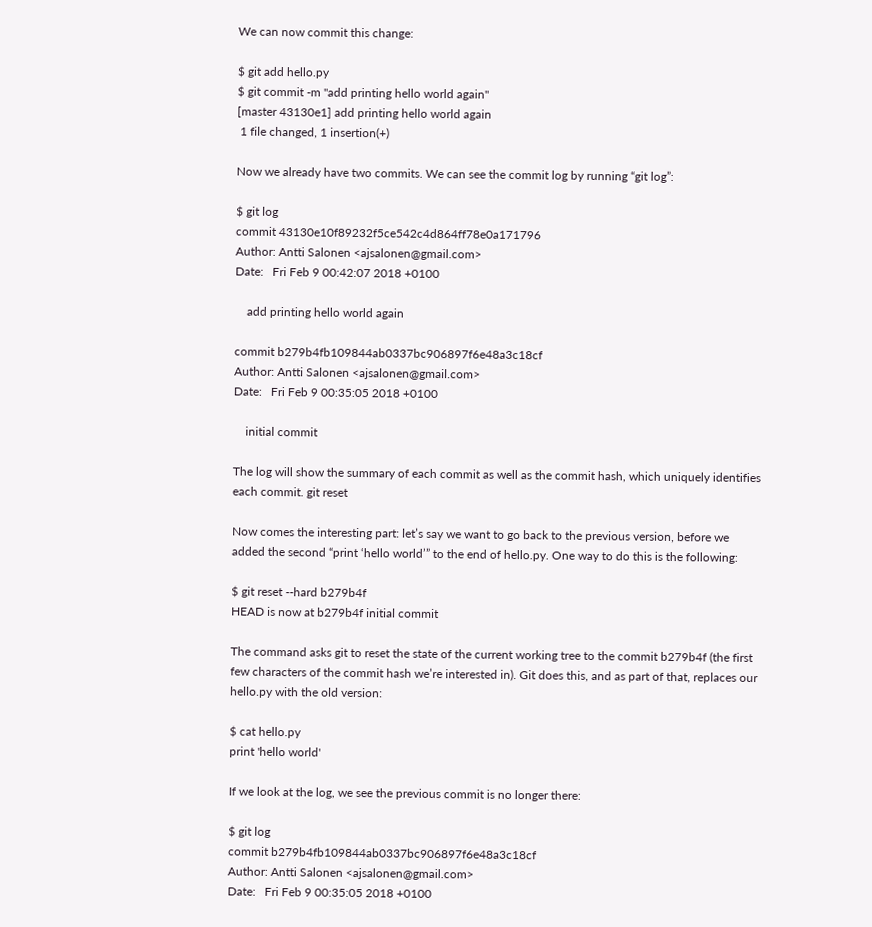We can now commit this change:

$ git add hello.py
$ git commit -m "add printing hello world again"
[master 43130e1] add printing hello world again
 1 file changed, 1 insertion(+)

Now we already have two commits. We can see the commit log by running “git log”:

$ git log
commit 43130e10f89232f5ce542c4d864ff78e0a171796
Author: Antti Salonen <ajsalonen@gmail.com>
Date:   Fri Feb 9 00:42:07 2018 +0100

    add printing hello world again

commit b279b4fb109844ab0337bc906897f6e48a3c18cf
Author: Antti Salonen <ajsalonen@gmail.com>
Date:   Fri Feb 9 00:35:05 2018 +0100

    initial commit

The log will show the summary of each commit as well as the commit hash, which uniquely identifies each commit. git reset

Now comes the interesting part: let’s say we want to go back to the previous version, before we added the second “print ‘hello world’” to the end of hello.py. One way to do this is the following:

$ git reset --hard b279b4f
HEAD is now at b279b4f initial commit

The command asks git to reset the state of the current working tree to the commit b279b4f (the first few characters of the commit hash we’re interested in). Git does this, and as part of that, replaces our hello.py with the old version:

$ cat hello.py
print 'hello world'

If we look at the log, we see the previous commit is no longer there:

$ git log
commit b279b4fb109844ab0337bc906897f6e48a3c18cf
Author: Antti Salonen <ajsalonen@gmail.com>
Date:   Fri Feb 9 00:35:05 2018 +0100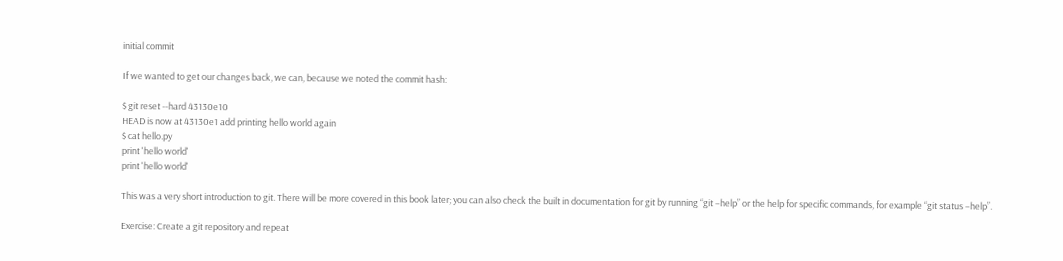initial commit

If we wanted to get our changes back, we can, because we noted the commit hash:

$ git reset --hard 43130e10
HEAD is now at 43130e1 add printing hello world again
$ cat hello.py
print 'hello world'
print 'hello world'

This was a very short introduction to git. There will be more covered in this book later; you can also check the built in documentation for git by running “git –help” or the help for specific commands, for example “git status –help”.

Exercise: Create a git repository and repeat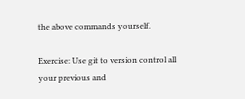the above commands yourself.

Exercise: Use git to version control all your previous and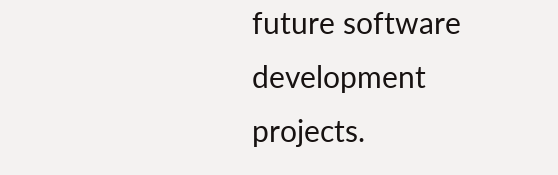future software development projects.